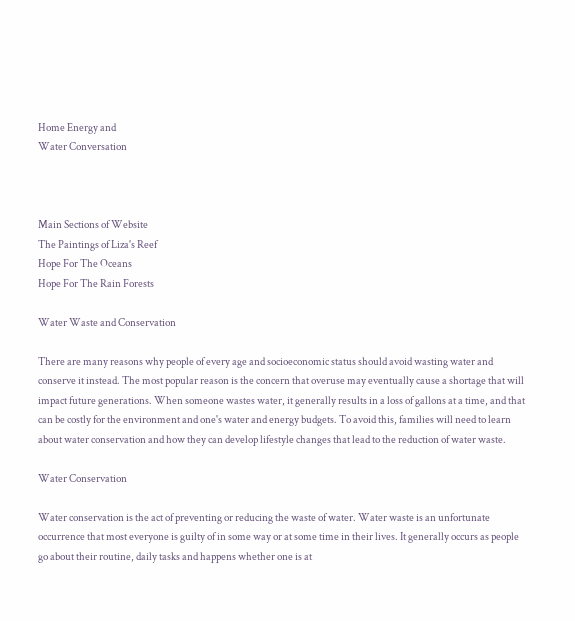Home Energy and
Water Conversation



Main Sections of Website
The Paintings of Liza's Reef
Hope For The Oceans
Hope For The Rain Forests

Water Waste and Conservation

There are many reasons why people of every age and socioeconomic status should avoid wasting water and conserve it instead. The most popular reason is the concern that overuse may eventually cause a shortage that will impact future generations. When someone wastes water, it generally results in a loss of gallons at a time, and that can be costly for the environment and one's water and energy budgets. To avoid this, families will need to learn about water conservation and how they can develop lifestyle changes that lead to the reduction of water waste.

Water Conservation

Water conservation is the act of preventing or reducing the waste of water. Water waste is an unfortunate occurrence that most everyone is guilty of in some way or at some time in their lives. It generally occurs as people go about their routine, daily tasks and happens whether one is at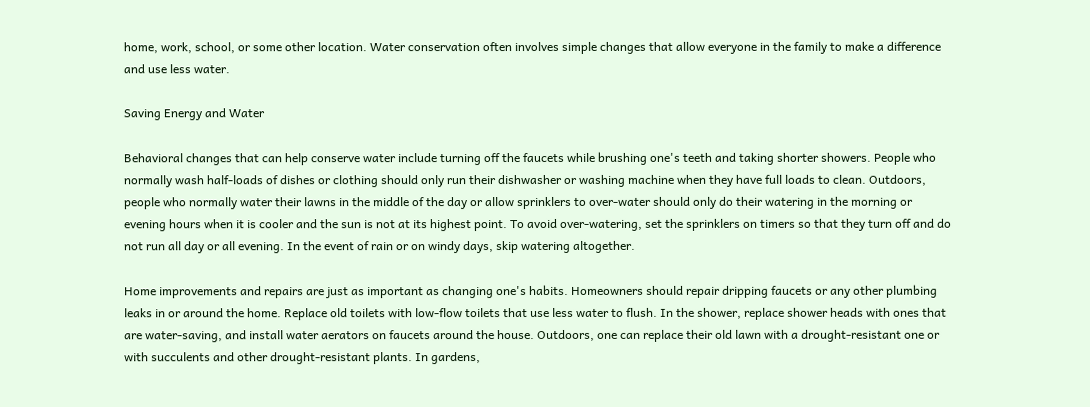home, work, school, or some other location. Water conservation often involves simple changes that allow everyone in the family to make a difference and use less water.

Saving Energy and Water

Behavioral changes that can help conserve water include turning off the faucets while brushing one's teeth and taking shorter showers. People who normally wash half-loads of dishes or clothing should only run their dishwasher or washing machine when they have full loads to clean. Outdoors, people who normally water their lawns in the middle of the day or allow sprinklers to over-water should only do their watering in the morning or evening hours when it is cooler and the sun is not at its highest point. To avoid over-watering, set the sprinklers on timers so that they turn off and do not run all day or all evening. In the event of rain or on windy days, skip watering altogether.

Home improvements and repairs are just as important as changing one's habits. Homeowners should repair dripping faucets or any other plumbing leaks in or around the home. Replace old toilets with low-flow toilets that use less water to flush. In the shower, replace shower heads with ones that are water-saving, and install water aerators on faucets around the house. Outdoors, one can replace their old lawn with a drought-resistant one or with succulents and other drought-resistant plants. In gardens,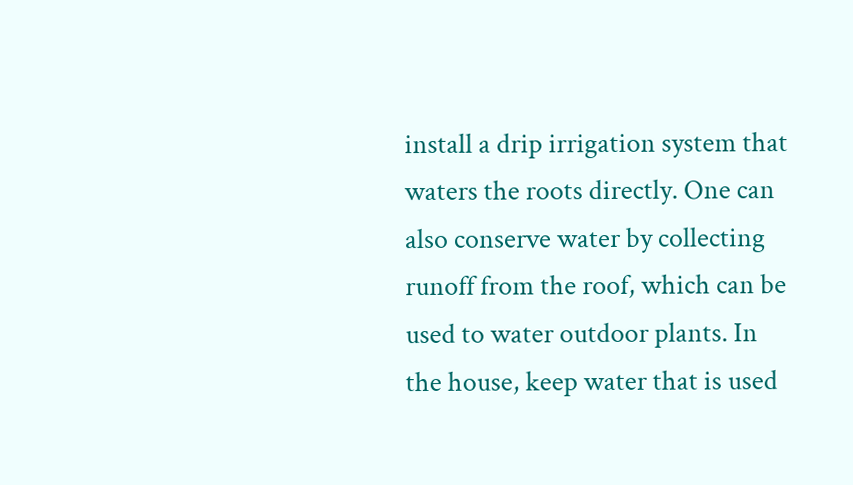install a drip irrigation system that waters the roots directly. One can also conserve water by collecting runoff from the roof, which can be used to water outdoor plants. In the house, keep water that is used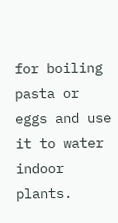for boiling pasta or eggs and use it to water indoor plants.